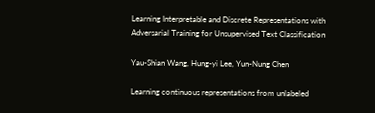Learning Interpretable and Discrete Representations with Adversarial Training for Unsupervised Text Classification

Yau-Shian Wang, Hung-yi Lee, Yun-Nung Chen

Learning continuous representations from unlabeled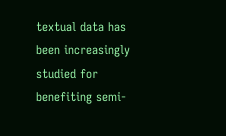textual data has been increasingly studied for benefiting semi-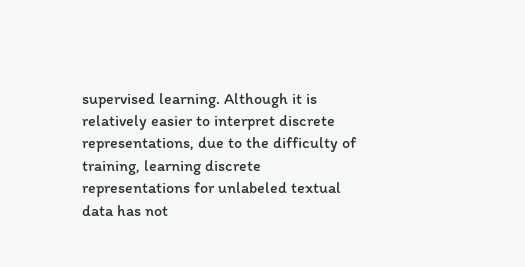supervised learning. Although it is relatively easier to interpret discrete representations, due to the difficulty of training, learning discrete representations for unlabeled textual data has not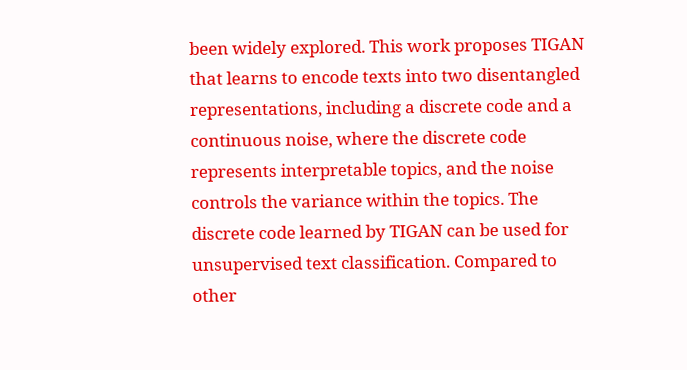been widely explored. This work proposes TIGAN that learns to encode texts into two disentangled representations, including a discrete code and a continuous noise, where the discrete code represents interpretable topics, and the noise controls the variance within the topics. The discrete code learned by TIGAN can be used for unsupervised text classification. Compared to other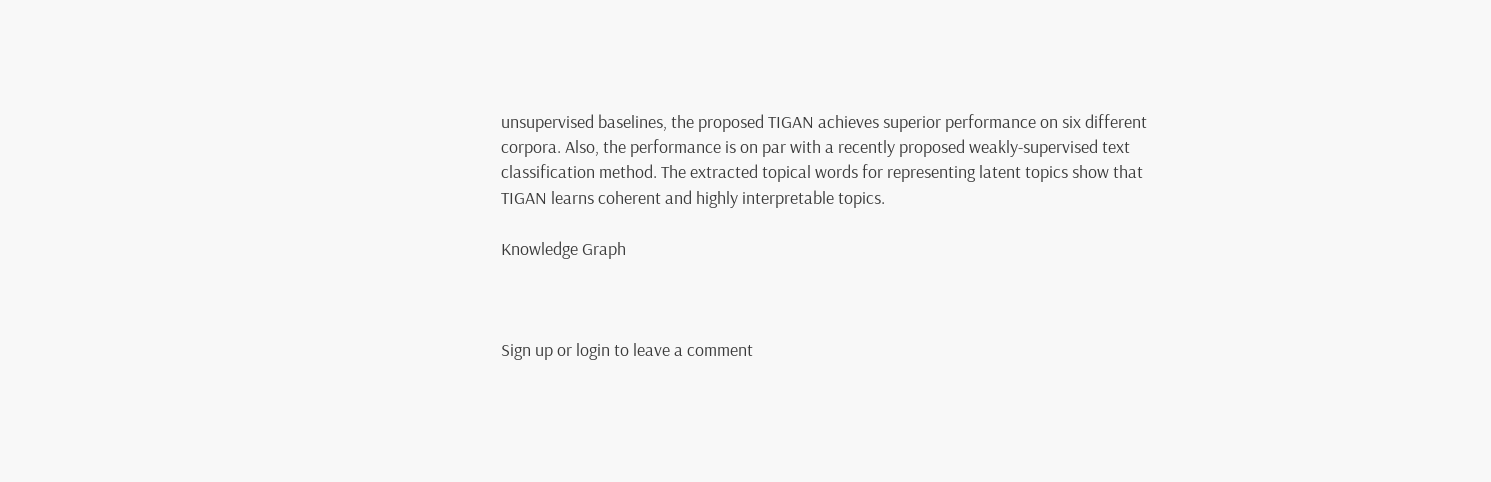unsupervised baselines, the proposed TIGAN achieves superior performance on six different corpora. Also, the performance is on par with a recently proposed weakly-supervised text classification method. The extracted topical words for representing latent topics show that TIGAN learns coherent and highly interpretable topics.

Knowledge Graph



Sign up or login to leave a comment